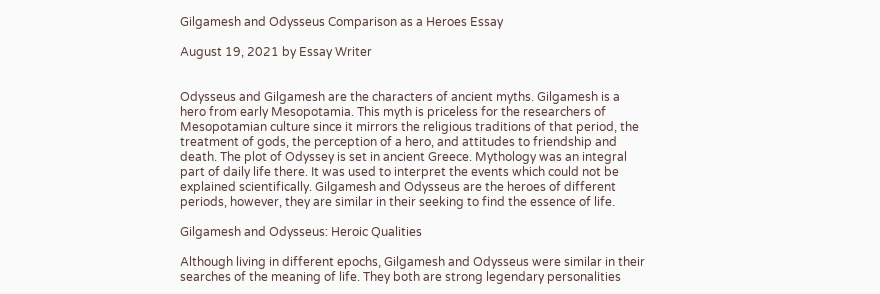Gilgamesh and Odysseus Comparison as a Heroes Essay

August 19, 2021 by Essay Writer


Odysseus and Gilgamesh are the characters of ancient myths. Gilgamesh is a hero from early Mesopotamia. This myth is priceless for the researchers of Mesopotamian culture since it mirrors the religious traditions of that period, the treatment of gods, the perception of a hero, and attitudes to friendship and death. The plot of Odyssey is set in ancient Greece. Mythology was an integral part of daily life there. It was used to interpret the events which could not be explained scientifically. Gilgamesh and Odysseus are the heroes of different periods, however, they are similar in their seeking to find the essence of life.

Gilgamesh and Odysseus: Heroic Qualities

Although living in different epochs, Gilgamesh and Odysseus were similar in their searches of the meaning of life. They both are strong legendary personalities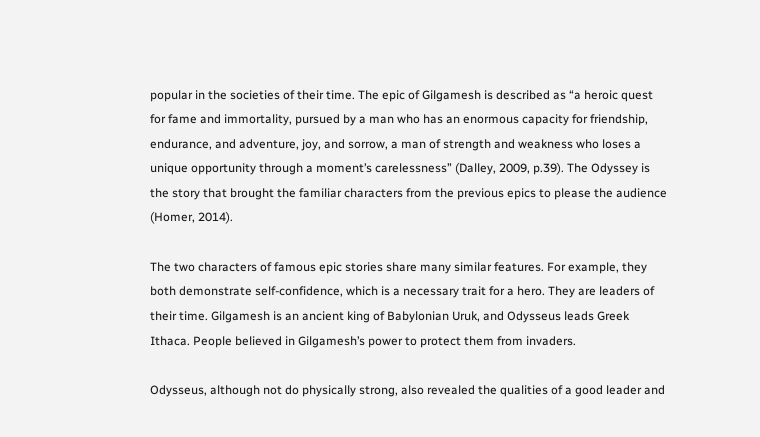popular in the societies of their time. The epic of Gilgamesh is described as “a heroic quest for fame and immortality, pursued by a man who has an enormous capacity for friendship, endurance, and adventure, joy, and sorrow, a man of strength and weakness who loses a unique opportunity through a moment’s carelessness” (Dalley, 2009, p.39). The Odyssey is the story that brought the familiar characters from the previous epics to please the audience (Homer, 2014).

The two characters of famous epic stories share many similar features. For example, they both demonstrate self-confidence, which is a necessary trait for a hero. They are leaders of their time. Gilgamesh is an ancient king of Babylonian Uruk, and Odysseus leads Greek Ithaca. People believed in Gilgamesh’s power to protect them from invaders.

Odysseus, although not do physically strong, also revealed the qualities of a good leader and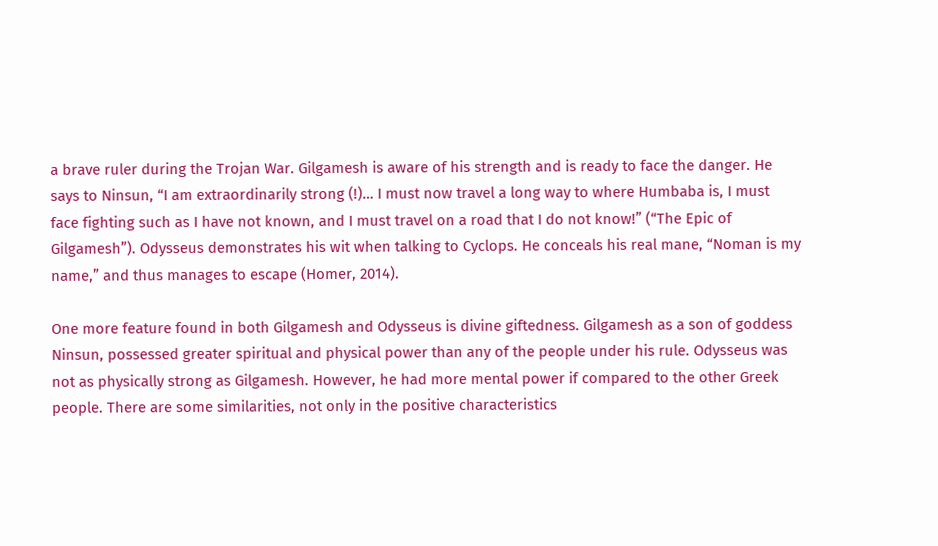a brave ruler during the Trojan War. Gilgamesh is aware of his strength and is ready to face the danger. He says to Ninsun, “I am extraordinarily strong (!)… I must now travel a long way to where Humbaba is, I must face fighting such as I have not known, and I must travel on a road that I do not know!” (“The Epic of Gilgamesh”). Odysseus demonstrates his wit when talking to Cyclops. He conceals his real mane, “Noman is my name,” and thus manages to escape (Homer, 2014).

One more feature found in both Gilgamesh and Odysseus is divine giftedness. Gilgamesh as a son of goddess Ninsun, possessed greater spiritual and physical power than any of the people under his rule. Odysseus was not as physically strong as Gilgamesh. However, he had more mental power if compared to the other Greek people. There are some similarities, not only in the positive characteristics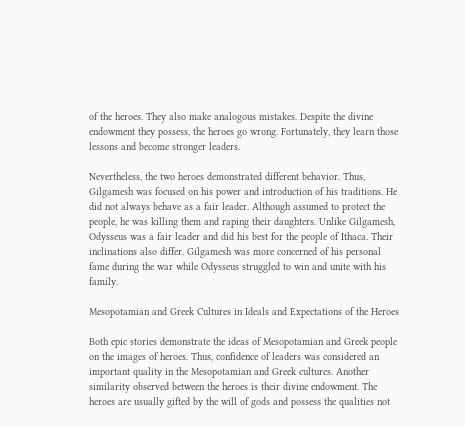of the heroes. They also make analogous mistakes. Despite the divine endowment they possess, the heroes go wrong. Fortunately, they learn those lessons and become stronger leaders.

Nevertheless, the two heroes demonstrated different behavior. Thus, Gilgamesh was focused on his power and introduction of his traditions. He did not always behave as a fair leader. Although assumed to protect the people, he was killing them and raping their daughters. Unlike Gilgamesh, Odysseus was a fair leader and did his best for the people of Ithaca. Their inclinations also differ. Gilgamesh was more concerned of his personal fame during the war while Odysseus struggled to win and unite with his family.

Mesopotamian and Greek Cultures in Ideals and Expectations of the Heroes

Both epic stories demonstrate the ideas of Mesopotamian and Greek people on the images of heroes. Thus, confidence of leaders was considered an important quality in the Mesopotamian and Greek cultures. Another similarity observed between the heroes is their divine endowment. The heroes are usually gifted by the will of gods and possess the qualities not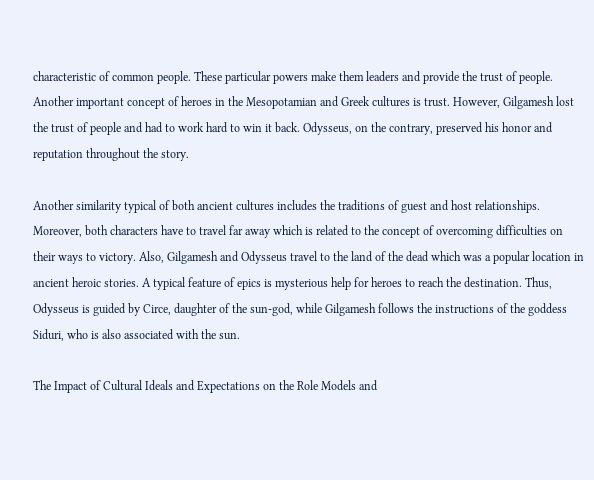characteristic of common people. These particular powers make them leaders and provide the trust of people. Another important concept of heroes in the Mesopotamian and Greek cultures is trust. However, Gilgamesh lost the trust of people and had to work hard to win it back. Odysseus, on the contrary, preserved his honor and reputation throughout the story.

Another similarity typical of both ancient cultures includes the traditions of guest and host relationships. Moreover, both characters have to travel far away which is related to the concept of overcoming difficulties on their ways to victory. Also, Gilgamesh and Odysseus travel to the land of the dead which was a popular location in ancient heroic stories. A typical feature of epics is mysterious help for heroes to reach the destination. Thus, Odysseus is guided by Circe, daughter of the sun-god, while Gilgamesh follows the instructions of the goddess Siduri, who is also associated with the sun.

The Impact of Cultural Ideals and Expectations on the Role Models and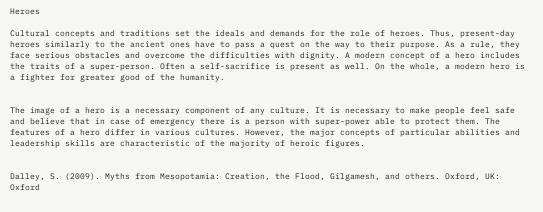Heroes

Cultural concepts and traditions set the ideals and demands for the role of heroes. Thus, present-day heroes similarly to the ancient ones have to pass a quest on the way to their purpose. As a rule, they face serious obstacles and overcome the difficulties with dignity. A modern concept of a hero includes the traits of a super-person. Often a self-sacrifice is present as well. On the whole, a modern hero is a fighter for greater good of the humanity.


The image of a hero is a necessary component of any culture. It is necessary to make people feel safe and believe that in case of emergency there is a person with super-power able to protect them. The features of a hero differ in various cultures. However, the major concepts of particular abilities and leadership skills are characteristic of the majority of heroic figures.


Dalley, S. (2009). Myths from Mesopotamia: Creation, the Flood, Gilgamesh, and others. Oxford, UK: Oxford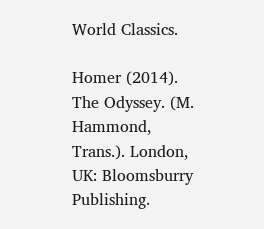World Classics.

Homer (2014). The Odyssey. (M. Hammond, Trans.). London, UK: Bloomsburry Publishing.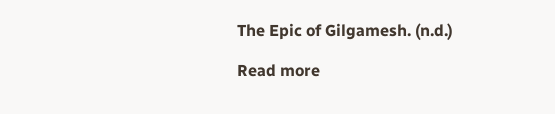The Epic of Gilgamesh. (n.d.)

Read more